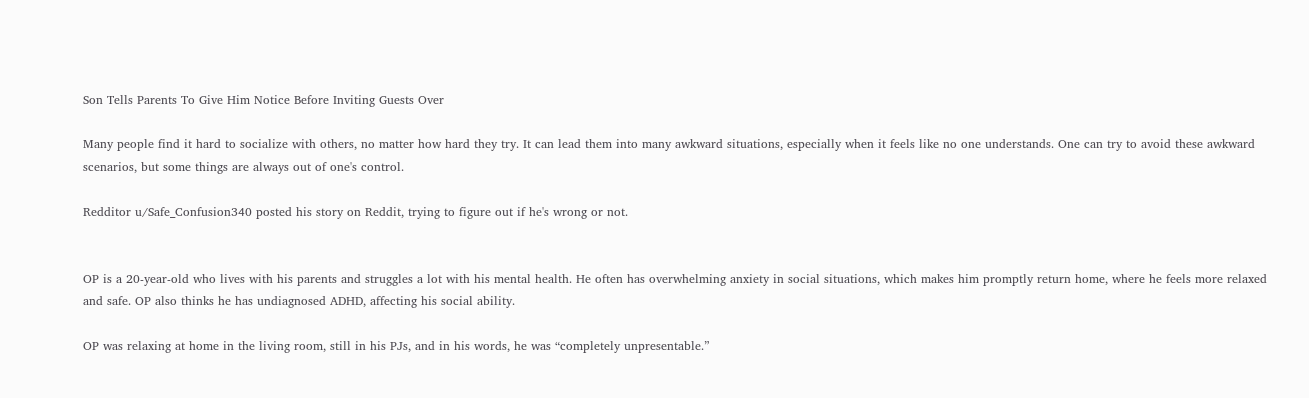Son Tells Parents To Give Him Notice Before Inviting Guests Over

Many people find it hard to socialize with others, no matter how hard they try. It can lead them into many awkward situations, especially when it feels like no one understands. One can try to avoid these awkward scenarios, but some things are always out of one's control.

Redditor u/Safe_Confusion340 posted his story on Reddit, trying to figure out if he's wrong or not.


OP is a 20-year-old who lives with his parents and struggles a lot with his mental health. He often has overwhelming anxiety in social situations, which makes him promptly return home, where he feels more relaxed and safe. OP also thinks he has undiagnosed ADHD, affecting his social ability.

OP was relaxing at home in the living room, still in his PJs, and in his words, he was “completely unpresentable.”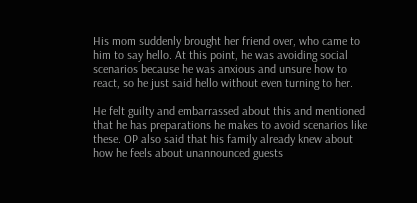His mom suddenly brought her friend over, who came to him to say hello. At this point, he was avoiding social scenarios because he was anxious and unsure how to react, so he just said hello without even turning to her.

He felt guilty and embarrassed about this and mentioned that he has preparations he makes to avoid scenarios like these. OP also said that his family already knew about how he feels about unannounced guests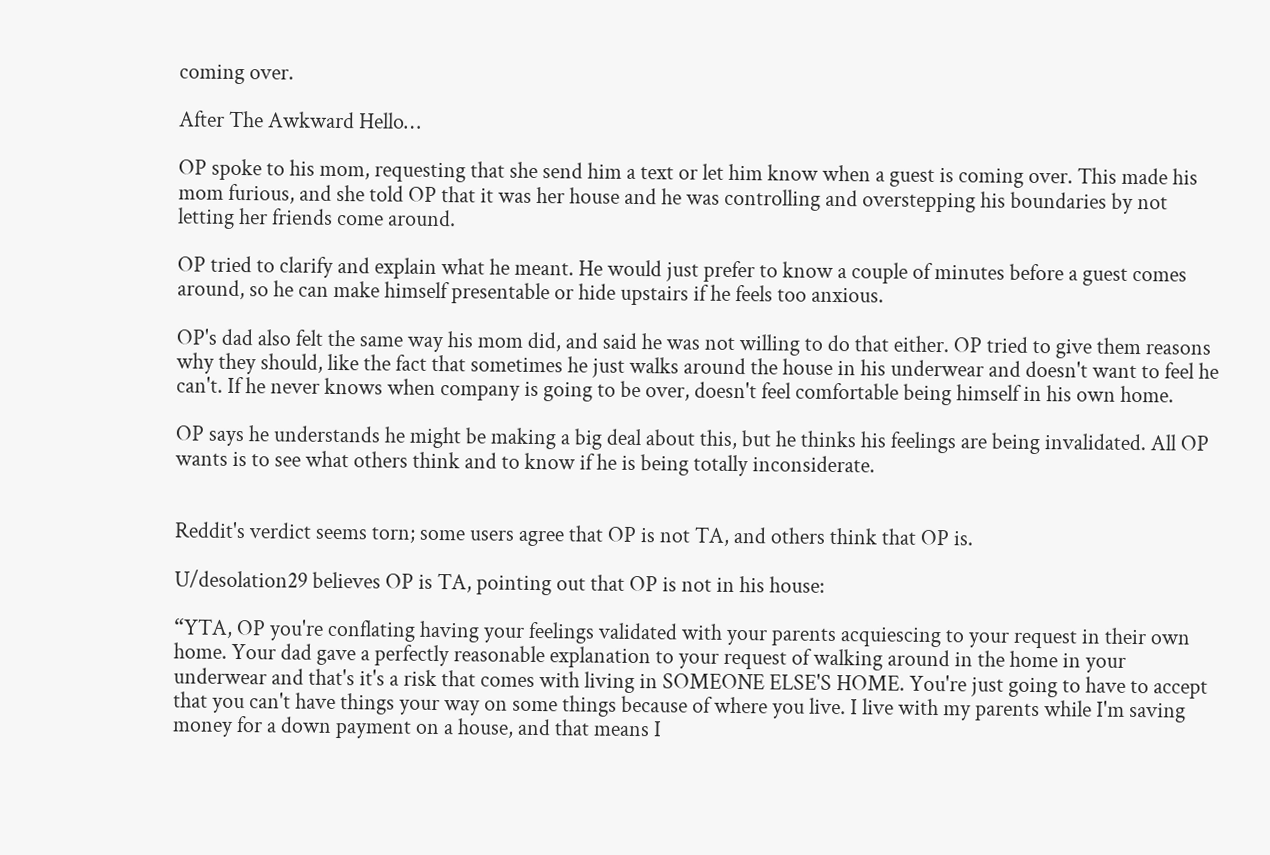coming over.

After The Awkward Hello…

OP spoke to his mom, requesting that she send him a text or let him know when a guest is coming over. This made his mom furious, and she told OP that it was her house and he was controlling and overstepping his boundaries by not letting her friends come around.

OP tried to clarify and explain what he meant. He would just prefer to know a couple of minutes before a guest comes around, so he can make himself presentable or hide upstairs if he feels too anxious.

OP's dad also felt the same way his mom did, and said he was not willing to do that either. OP tried to give them reasons why they should, like the fact that sometimes he just walks around the house in his underwear and doesn't want to feel he can't. If he never knows when company is going to be over, doesn't feel comfortable being himself in his own home.

OP says he understands he might be making a big deal about this, but he thinks his feelings are being invalidated. All OP wants is to see what others think and to know if he is being totally inconsiderate.


Reddit's verdict seems torn; some users agree that OP is not TA, and others think that OP is.

U/desolation29 believes OP is TA, pointing out that OP is not in his house:

“YTA, OP you're conflating having your feelings validated with your parents acquiescing to your request in their own home. Your dad gave a perfectly reasonable explanation to your request of walking around in the home in your underwear and that's it's a risk that comes with living in SOMEONE ELSE'S HOME. You're just going to have to accept that you can't have things your way on some things because of where you live. I live with my parents while I'm saving money for a down payment on a house, and that means I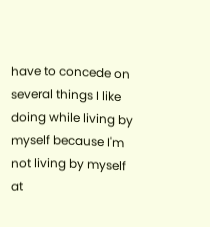have to concede on several things I like doing while living by myself because I'm not living by myself at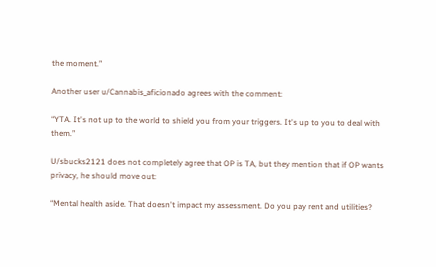the moment.”

Another user u/Cannabis_aficionado agrees with the comment:

“YTA. It's not up to the world to shield you from your triggers. It's up to you to deal with them.”

U/sbucks2121 does not completely agree that OP is TA, but they mention that if OP wants privacy, he should move out:

“Mental health aside. That doesn't impact my assessment. Do you pay rent and utilities?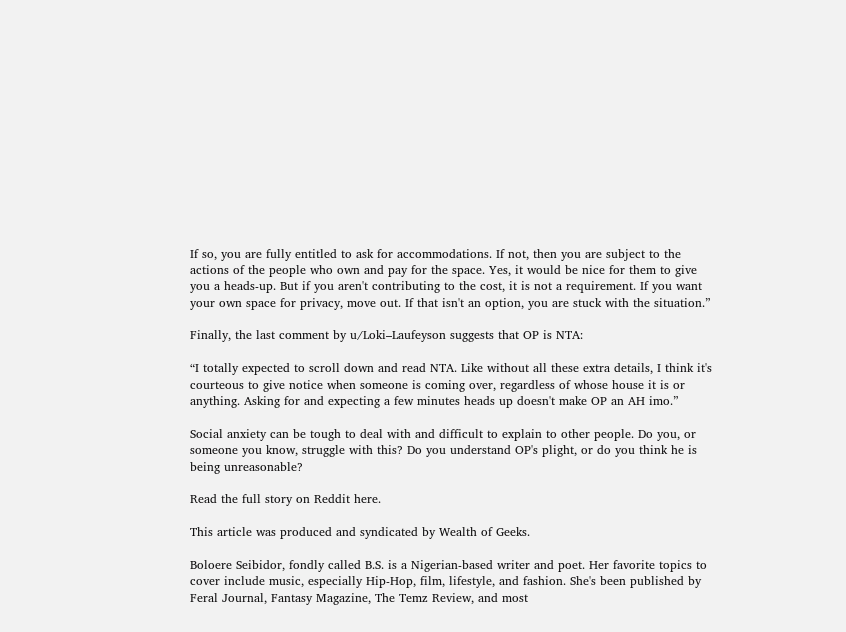If so, you are fully entitled to ask for accommodations. If not, then you are subject to the actions of the people who own and pay for the space. Yes, it would be nice for them to give you a heads-up. But if you aren't contributing to the cost, it is not a requirement. If you want your own space for privacy, move out. If that isn't an option, you are stuck with the situation.”

Finally, the last comment by u/Loki–Laufeyson suggests that OP is NTA:

“I totally expected to scroll down and read NTA. Like without all these extra details, I think it's courteous to give notice when someone is coming over, regardless of whose house it is or anything. Asking for and expecting a few minutes heads up doesn't make OP an AH imo.”

Social anxiety can be tough to deal with and difficult to explain to other people. Do you, or someone you know, struggle with this? Do you understand OP's plight, or do you think he is being unreasonable?

Read the full story on Reddit here.

This article was produced and syndicated by Wealth of Geeks.

Boloere Seibidor, fondly called B.S. is a Nigerian-based writer and poet. Her favorite topics to cover include music, especially Hip-Hop, film, lifestyle, and fashion. She's been published by Feral Journal, Fantasy Magazine, The Temz Review, and most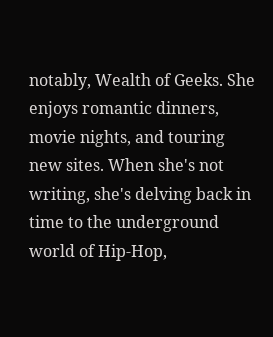notably, Wealth of Geeks. She enjoys romantic dinners, movie nights, and touring new sites. When she's not writing, she's delving back in time to the underground world of Hip-Hop,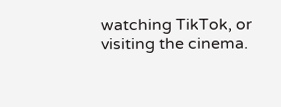watching TikTok, or visiting the cinema.